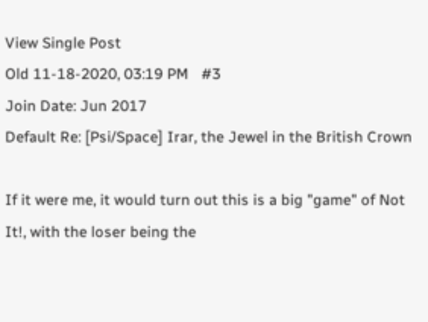View Single Post
Old 11-18-2020, 03:19 PM   #3
Join Date: Jun 2017
Default Re: [Psi/Space] Irar, the Jewel in the British Crown

If it were me, it would turn out this is a big "game" of Not It!, with the loser being the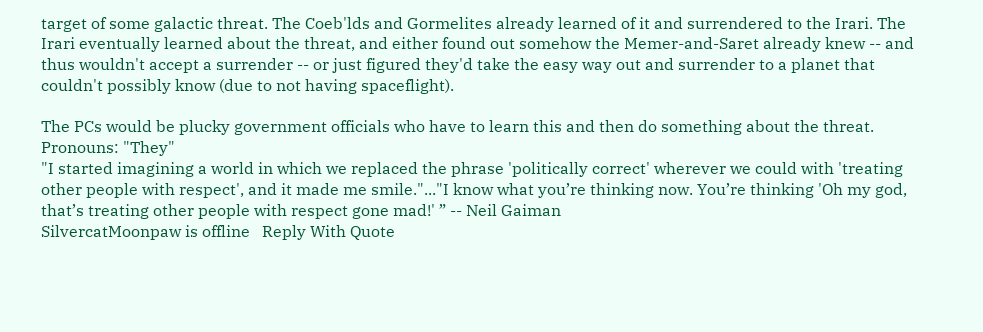target of some galactic threat. The Coeb'lds and Gormelites already learned of it and surrendered to the Irari. The Irari eventually learned about the threat, and either found out somehow the Memer-and-Saret already knew -- and thus wouldn't accept a surrender -- or just figured they'd take the easy way out and surrender to a planet that couldn't possibly know (due to not having spaceflight).

The PCs would be plucky government officials who have to learn this and then do something about the threat.
Pronouns: "They"
"I started imagining a world in which we replaced the phrase 'politically correct' wherever we could with 'treating other people with respect', and it made me smile."..."I know what you’re thinking now. You’re thinking 'Oh my god, that’s treating other people with respect gone mad!' ” -- Neil Gaiman
SilvercatMoonpaw is offline   Reply With Quote